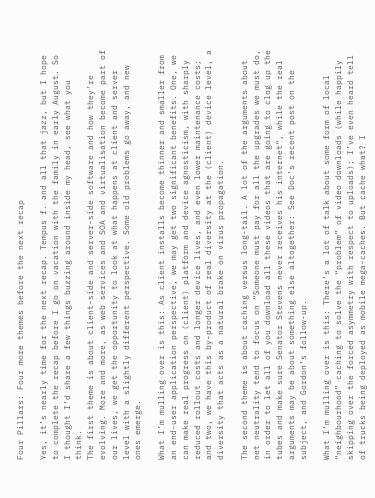Four Pillars: Four more themes before the next recap

Yes, it’s nearly time for the next recap. Tempus f. and all that jazz, but I hope to complete the recap before I go on vacation with the family in early August. So I thought I’d share a few things buzzing around inside my head, see what you think.
The first theme is about client-side and server-side software and how they’re evolving. More and more, as web services and SOA and virtualisation become part of our lives, we get the opportunity to look at what happens at client and server level with a slightly different perspective. Some old problems go away, and new ones emerge.

What I’m mulling over is this: As client installs become thinner and smaller from an end-user application perspective, we may get two significant benefits. One, we can make real progress on (client) platform and device agnosticism, with sharply reduced rollout costs and longer device lives, and even lower maintenance costs; and two, we have this by-product of real diversity at the (client) device level, a diversity that acts as a natural brake on virus propagation.

The second theme is about caching versus long-tail. A lot of the arguments about net neutrality tend to focus on “Someone must pay for all the upgrades we must do, in order to let all of you download all these videos that are going to clog up the tubes and make sure Senator Stevens never receives his internet“, while the real arguments may be about something else altogether: See Doc’s recent post on the subject, and Gordon’s follow-up.

What I’m mulling over is this: There’s a lot of talk about some form of local “neighbourhood” caching to solve the “problem” of video downloads (while happily skipping over the forced asymmetry with respect to uploads); I’ve even heard tell of trucks being deployed as mobile mega-caches. But cache what? I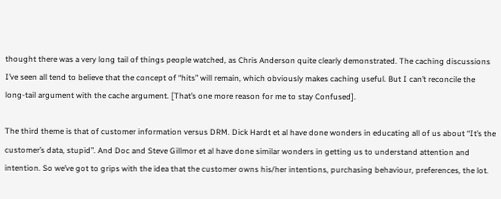thought there was a very long tail of things people watched, as Chris Anderson quite clearly demonstrated. The caching discussions I’ve seen all tend to believe that the concept of “hits” will remain, which obviously makes caching useful. But I can’t reconcile the long-tail argument with the cache argument. [That’s one more reason for me to stay Confused].

The third theme is that of customer information versus DRM. Dick Hardt et al have done wonders in educating all of us about “It’s the customer’s data, stupid”. And Doc and Steve Gillmor et al have done similar wonders in getting us to understand attention and intention. So we’ve got to grips with the idea that the customer owns his/her intentions, purchasing behaviour, preferences, the lot.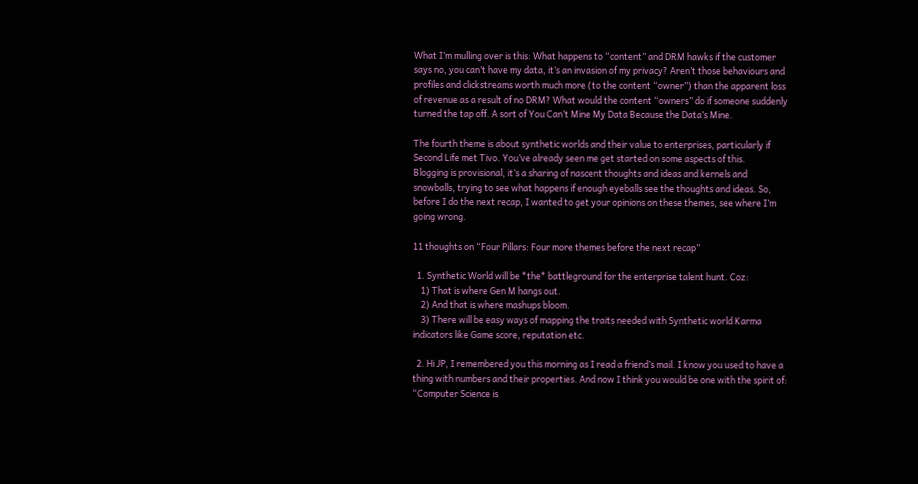What I’m mulling over is this: What happens to “content” and DRM hawks if the customer says no, you can’t have my data, it’s an invasion of my privacy? Aren’t those behaviours and profiles and clickstreams worth much more (to the content “owner”) than the apparent loss of revenue as a result of no DRM? What would the content “owners” do if someone suddenly turned the tap off. A sort of You Can’t Mine My Data Because the Data’s Mine.

The fourth theme is about synthetic worlds and their value to enterprises, particularly if Second Life met Tivo. You’ve already seen me get started on some aspects of this.
Blogging is provisional, it’s a sharing of nascent thoughts and ideas and kernels and snowballs, trying to see what happens if enough eyeballs see the thoughts and ideas. So, before I do the next recap, I wanted to get your opinions on these themes, see where I’m going wrong.

11 thoughts on “Four Pillars: Four more themes before the next recap”

  1. Synthetic World will be *the* battleground for the enterprise talent hunt. Coz:
    1) That is where Gen M hangs out.
    2) And that is where mashups bloom.
    3) There will be easy ways of mapping the traits needed with Synthetic world Karma indicators like Game score, reputation etc.

  2. Hi JP, I remembered you this morning as I read a friend’s mail. I know you used to have a thing with numbers and their properties. And now I think you would be one with the spirit of: “Computer Science is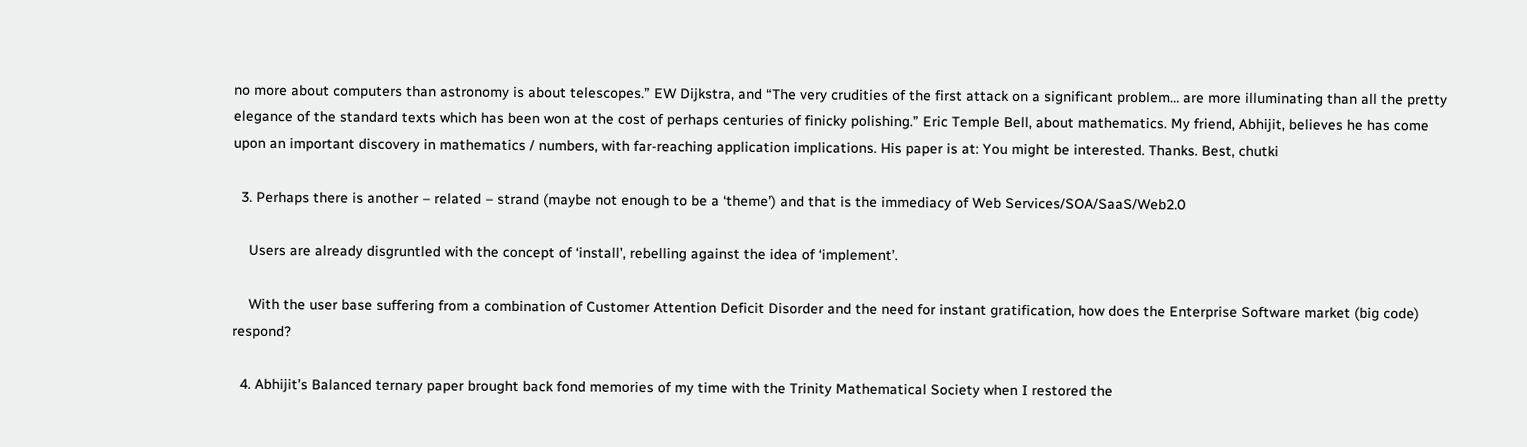no more about computers than astronomy is about telescopes.” EW Dijkstra, and “The very crudities of the first attack on a significant problem… are more illuminating than all the pretty elegance of the standard texts which has been won at the cost of perhaps centuries of finicky polishing.” Eric Temple Bell, about mathematics. My friend, Abhijit, believes he has come upon an important discovery in mathematics / numbers, with far-reaching application implications. His paper is at: You might be interested. Thanks. Best, chutki

  3. Perhaps there is another – related – strand (maybe not enough to be a ‘theme’) and that is the immediacy of Web Services/SOA/SaaS/Web2.0

    Users are already disgruntled with the concept of ‘install’, rebelling against the idea of ‘implement’.

    With the user base suffering from a combination of Customer Attention Deficit Disorder and the need for instant gratification, how does the Enterprise Software market (big code) respond?

  4. Abhijit’s Balanced ternary paper brought back fond memories of my time with the Trinity Mathematical Society when I restored the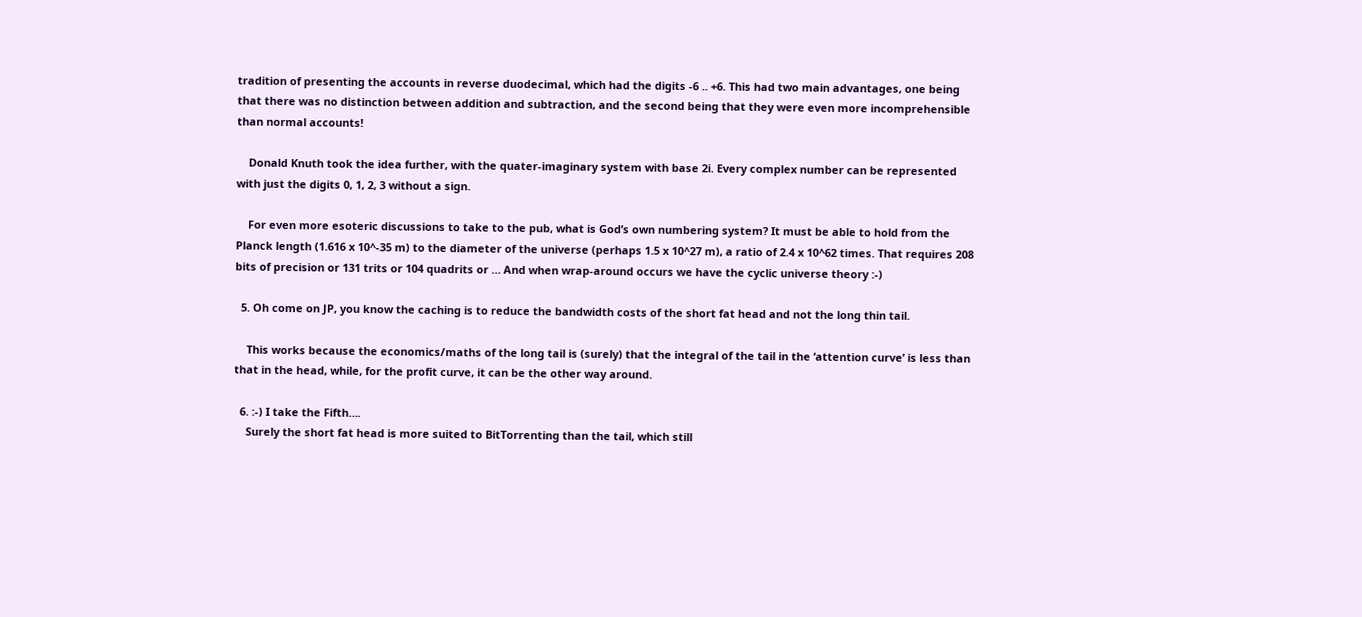tradition of presenting the accounts in reverse duodecimal, which had the digits -6 .. +6. This had two main advantages, one being that there was no distinction between addition and subtraction, and the second being that they were even more incomprehensible than normal accounts!

    Donald Knuth took the idea further, with the quater-imaginary system with base 2i. Every complex number can be represented with just the digits 0, 1, 2, 3 without a sign.

    For even more esoteric discussions to take to the pub, what is God’s own numbering system? It must be able to hold from the Planck length (1.616 x 10^-35 m) to the diameter of the universe (perhaps 1.5 x 10^27 m), a ratio of 2.4 x 10^62 times. That requires 208 bits of precision or 131 trits or 104 quadrits or … And when wrap-around occurs we have the cyclic universe theory :-)

  5. Oh come on JP, you know the caching is to reduce the bandwidth costs of the short fat head and not the long thin tail.

    This works because the economics/maths of the long tail is (surely) that the integral of the tail in the ‘attention curve’ is less than that in the head, while, for the profit curve, it can be the other way around.

  6. :-) I take the Fifth….
    Surely the short fat head is more suited to BitTorrenting than the tail, which still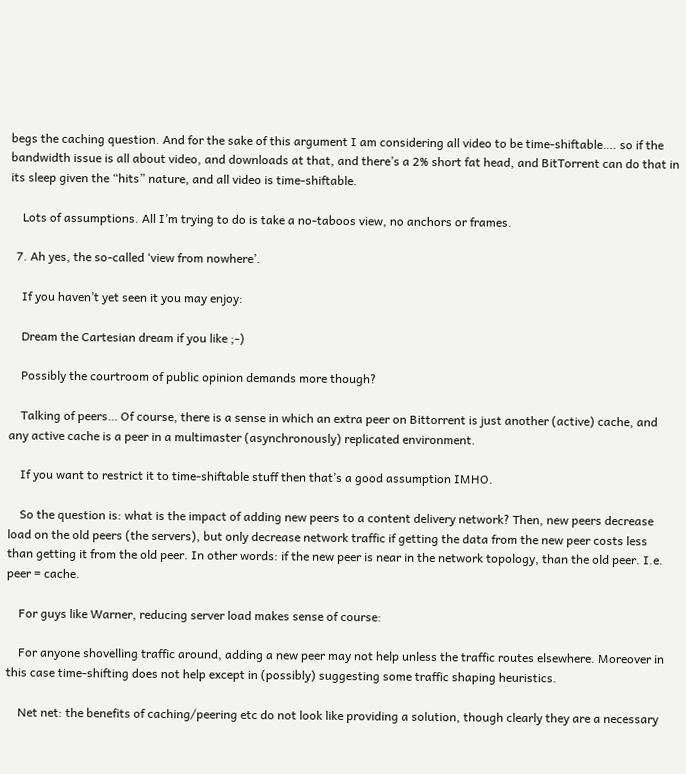begs the caching question. And for the sake of this argument I am considering all video to be time-shiftable…. so if the bandwidth issue is all about video, and downloads at that, and there’s a 2% short fat head, and BitTorrent can do that in its sleep given the “hits” nature, and all video is time-shiftable.

    Lots of assumptions. All I’m trying to do is take a no-taboos view, no anchors or frames.

  7. Ah yes, the so-called ‘view from nowhere’.

    If you haven’t yet seen it you may enjoy:

    Dream the Cartesian dream if you like ;-)

    Possibly the courtroom of public opinion demands more though?

    Talking of peers… Of course, there is a sense in which an extra peer on Bittorrent is just another (active) cache, and any active cache is a peer in a multimaster (asynchronously) replicated environment.

    If you want to restrict it to time-shiftable stuff then that’s a good assumption IMHO.

    So the question is: what is the impact of adding new peers to a content delivery network? Then, new peers decrease load on the old peers (the servers), but only decrease network traffic if getting the data from the new peer costs less than getting it from the old peer. In other words: if the new peer is near in the network topology, than the old peer. I.e. peer = cache.

    For guys like Warner, reducing server load makes sense of course:

    For anyone shovelling traffic around, adding a new peer may not help unless the traffic routes elsewhere. Moreover in this case time-shifting does not help except in (possibly) suggesting some traffic shaping heuristics.

    Net net: the benefits of caching/peering etc do not look like providing a solution, though clearly they are a necessary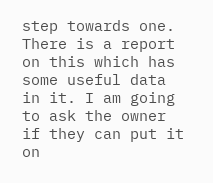step towards one. There is a report on this which has some useful data in it. I am going to ask the owner if they can put it on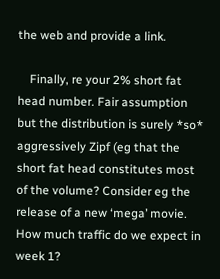the web and provide a link.

    Finally, re your 2% short fat head number. Fair assumption but the distribution is surely *so* aggressively Zipf (eg that the short fat head constitutes most of the volume? Consider eg the release of a new ‘mega’ movie. How much traffic do we expect in week 1?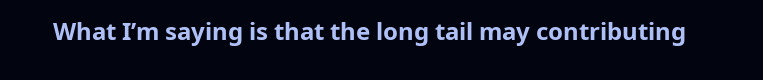What I’m saying is that the long tail may contributing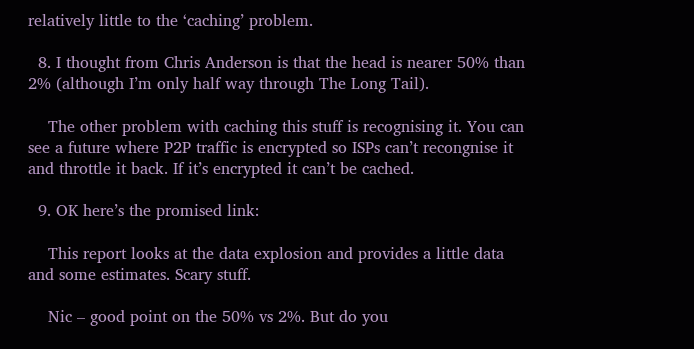relatively little to the ‘caching’ problem.

  8. I thought from Chris Anderson is that the head is nearer 50% than 2% (although I’m only half way through The Long Tail).

    The other problem with caching this stuff is recognising it. You can see a future where P2P traffic is encrypted so ISPs can’t recongnise it and throttle it back. If it’s encrypted it can’t be cached.

  9. OK here’s the promised link:

    This report looks at the data explosion and provides a little data and some estimates. Scary stuff.

    Nic – good point on the 50% vs 2%. But do you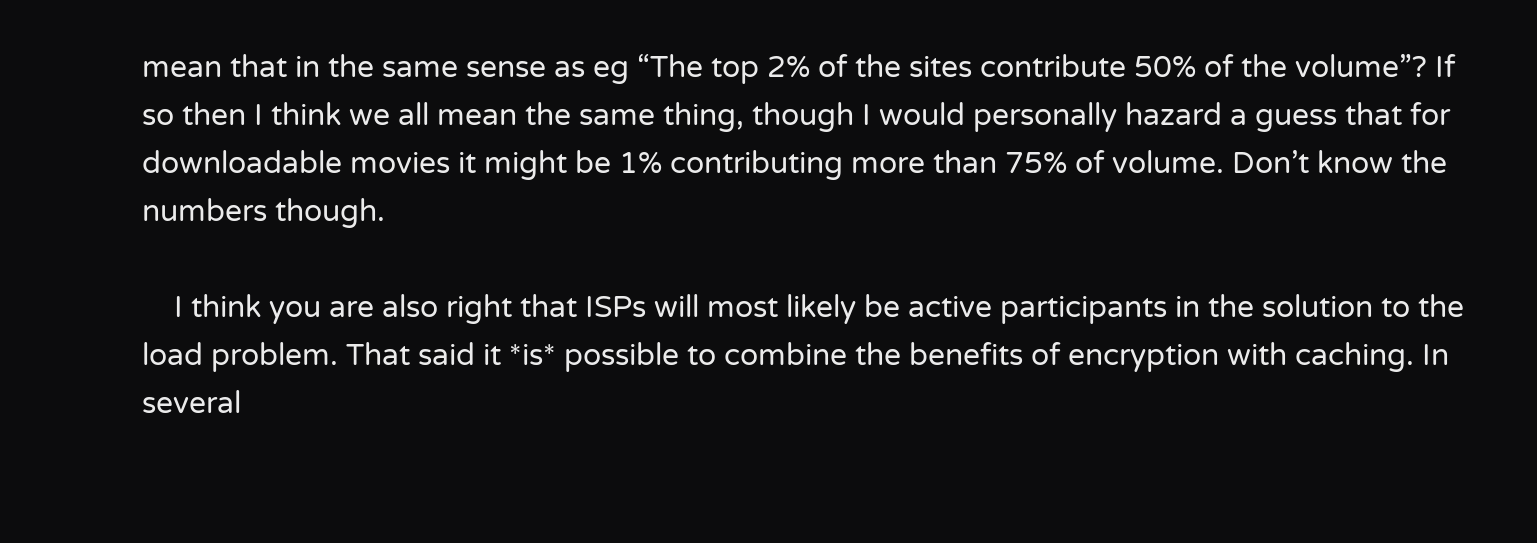mean that in the same sense as eg “The top 2% of the sites contribute 50% of the volume”? If so then I think we all mean the same thing, though I would personally hazard a guess that for downloadable movies it might be 1% contributing more than 75% of volume. Don’t know the numbers though.

    I think you are also right that ISPs will most likely be active participants in the solution to the load problem. That said it *is* possible to combine the benefits of encryption with caching. In several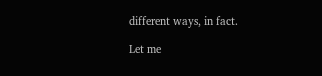different ways, in fact.

Let me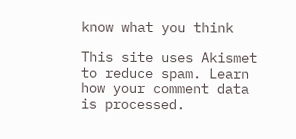know what you think

This site uses Akismet to reduce spam. Learn how your comment data is processed.